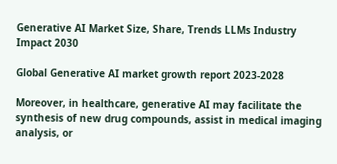Generative AI Market Size, Share, Trends LLMs Industry Impact 2030

Global Generative AI market growth report 2023-2028

Moreover, in healthcare, generative AI may facilitate the synthesis of new drug compounds, assist in medical imaging analysis, or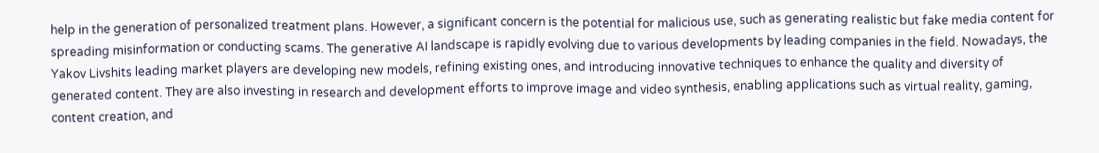help in the generation of personalized treatment plans. However, a significant concern is the potential for malicious use, such as generating realistic but fake media content for spreading misinformation or conducting scams. The generative AI landscape is rapidly evolving due to various developments by leading companies in the field. Nowadays, the Yakov Livshits leading market players are developing new models, refining existing ones, and introducing innovative techniques to enhance the quality and diversity of generated content. They are also investing in research and development efforts to improve image and video synthesis, enabling applications such as virtual reality, gaming, content creation, and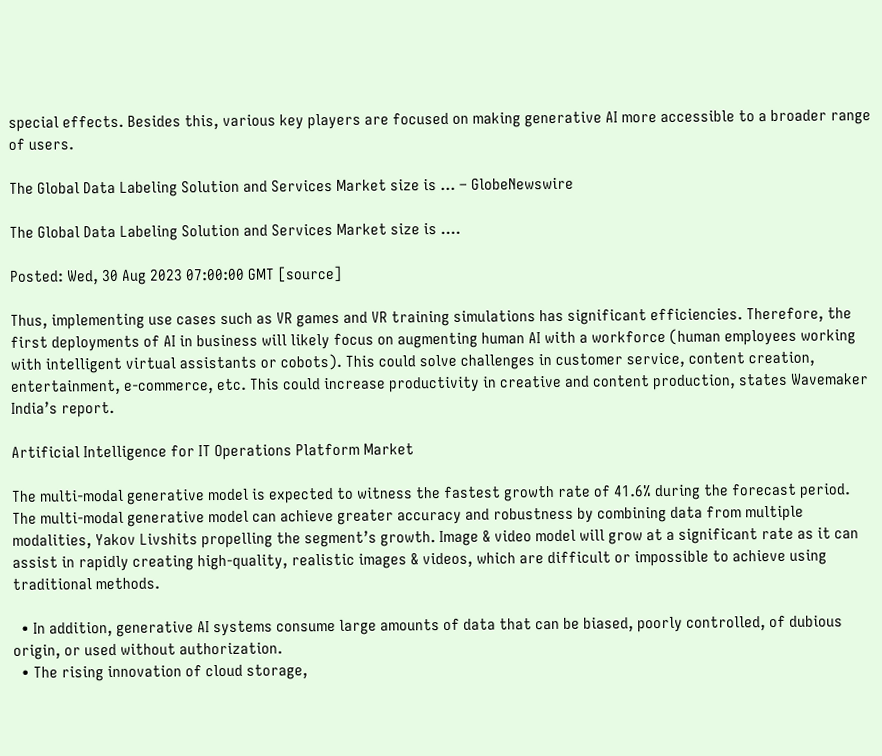special effects. Besides this, various key players are focused on making generative AI more accessible to a broader range of users.

The Global Data Labeling Solution and Services Market size is … – GlobeNewswire

The Global Data Labeling Solution and Services Market size is ….

Posted: Wed, 30 Aug 2023 07:00:00 GMT [source]

Thus, implementing use cases such as VR games and VR training simulations has significant efficiencies. Therefore, the first deployments of AI in business will likely focus on augmenting human AI with a workforce (human employees working with intelligent virtual assistants or cobots). This could solve challenges in customer service, content creation, entertainment, e-commerce, etc. This could increase productivity in creative and content production, states Wavemaker India’s report.

Artificial Intelligence for IT Operations Platform Market

The multi-modal generative model is expected to witness the fastest growth rate of 41.6% during the forecast period. The multi-modal generative model can achieve greater accuracy and robustness by combining data from multiple modalities, Yakov Livshits propelling the segment’s growth. Image & video model will grow at a significant rate as it can assist in rapidly creating high-quality, realistic images & videos, which are difficult or impossible to achieve using traditional methods.

  • In addition, generative AI systems consume large amounts of data that can be biased, poorly controlled, of dubious origin, or used without authorization.
  • The rising innovation of cloud storage,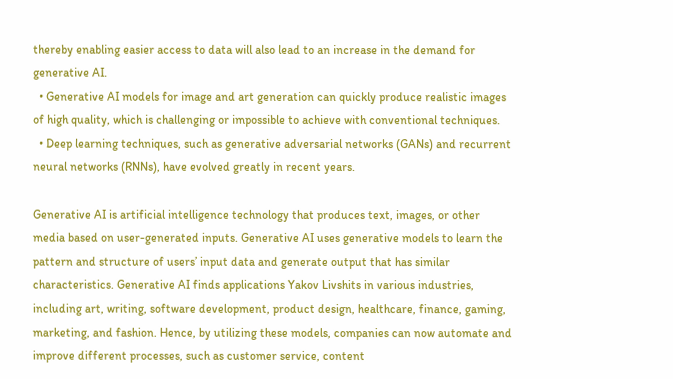thereby enabling easier access to data will also lead to an increase in the demand for generative AI.
  • Generative AI models for image and art generation can quickly produce realistic images of high quality, which is challenging or impossible to achieve with conventional techniques.
  • Deep learning techniques, such as generative adversarial networks (GANs) and recurrent neural networks (RNNs), have evolved greatly in recent years.

Generative AI is artificial intelligence technology that produces text, images, or other media based on user-generated inputs. Generative AI uses generative models to learn the pattern and structure of users’ input data and generate output that has similar characteristics. Generative AI finds applications Yakov Livshits in various industries, including art, writing, software development, product design, healthcare, finance, gaming, marketing, and fashion. Hence, by utilizing these models, companies can now automate and improve different processes, such as customer service, content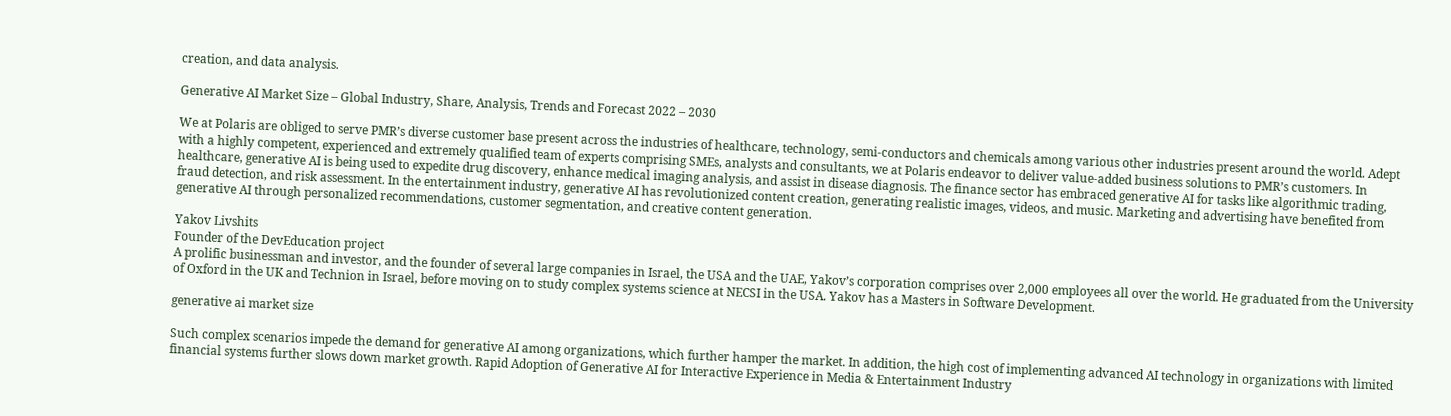creation, and data analysis.

Generative AI Market Size – Global Industry, Share, Analysis, Trends and Forecast 2022 – 2030

We at Polaris are obliged to serve PMR’s diverse customer base present across the industries of healthcare, technology, semi-conductors and chemicals among various other industries present around the world. Adept with a highly competent, experienced and extremely qualified team of experts comprising SMEs, analysts and consultants, we at Polaris endeavor to deliver value-added business solutions to PMR’s customers. In healthcare, generative AI is being used to expedite drug discovery, enhance medical imaging analysis, and assist in disease diagnosis. The finance sector has embraced generative AI for tasks like algorithmic trading, fraud detection, and risk assessment. In the entertainment industry, generative AI has revolutionized content creation, generating realistic images, videos, and music. Marketing and advertising have benefited from generative AI through personalized recommendations, customer segmentation, and creative content generation.

Yakov Livshits
Founder of the DevEducation project
A prolific businessman and investor, and the founder of several large companies in Israel, the USA and the UAE, Yakov’s corporation comprises over 2,000 employees all over the world. He graduated from the University of Oxford in the UK and Technion in Israel, before moving on to study complex systems science at NECSI in the USA. Yakov has a Masters in Software Development.

generative ai market size

Such complex scenarios impede the demand for generative AI among organizations, which further hamper the market. In addition, the high cost of implementing advanced AI technology in organizations with limited financial systems further slows down market growth. Rapid Adoption of Generative AI for Interactive Experience in Media & Entertainment Industry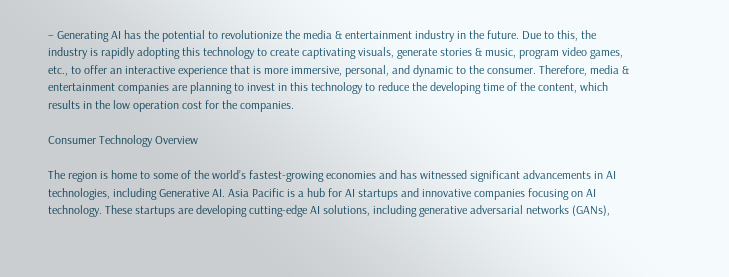– Generating AI has the potential to revolutionize the media & entertainment industry in the future. Due to this, the industry is rapidly adopting this technology to create captivating visuals, generate stories & music, program video games, etc., to offer an interactive experience that is more immersive, personal, and dynamic to the consumer. Therefore, media & entertainment companies are planning to invest in this technology to reduce the developing time of the content, which results in the low operation cost for the companies.

Consumer Technology Overview

The region is home to some of the world’s fastest-growing economies and has witnessed significant advancements in AI technologies, including Generative AI. Asia Pacific is a hub for AI startups and innovative companies focusing on AI technology. These startups are developing cutting-edge AI solutions, including generative adversarial networks (GANs),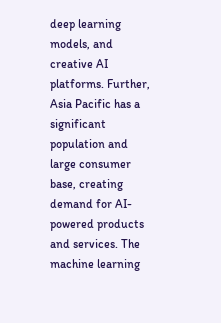deep learning models, and creative AI platforms. Further, Asia Pacific has a significant population and large consumer base, creating demand for AI-powered products and services. The machine learning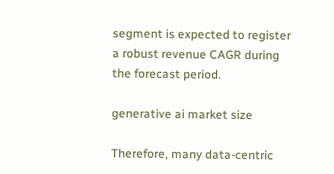segment is expected to register a robust revenue CAGR during the forecast period.

generative ai market size

Therefore, many data-centric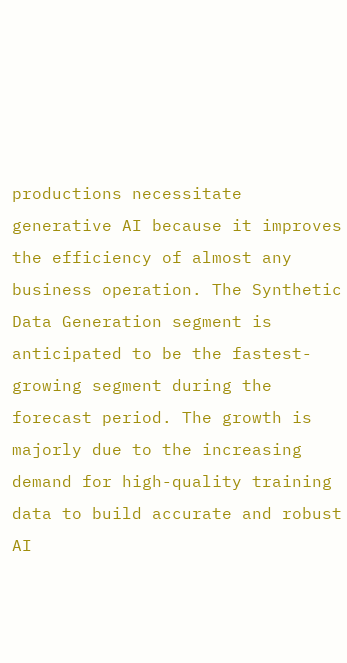productions necessitate generative AI because it improves the efficiency of almost any business operation. The Synthetic Data Generation segment is anticipated to be the fastest-growing segment during the forecast period. The growth is majorly due to the increasing demand for high-quality training data to build accurate and robust AI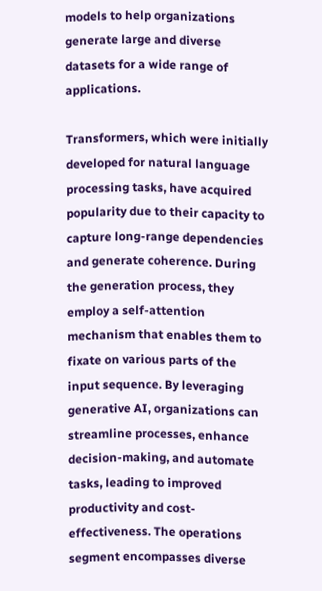models to help organizations generate large and diverse datasets for a wide range of applications.

Transformers, which were initially developed for natural language processing tasks, have acquired popularity due to their capacity to capture long-range dependencies and generate coherence. During the generation process, they employ a self-attention mechanism that enables them to fixate on various parts of the input sequence. By leveraging generative AI, organizations can streamline processes, enhance decision-making, and automate tasks, leading to improved productivity and cost-effectiveness. The operations segment encompasses diverse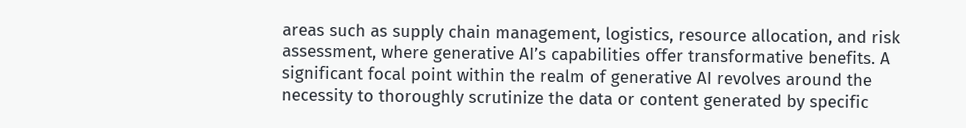areas such as supply chain management, logistics, resource allocation, and risk assessment, where generative AI’s capabilities offer transformative benefits. A significant focal point within the realm of generative AI revolves around the necessity to thoroughly scrutinize the data or content generated by specific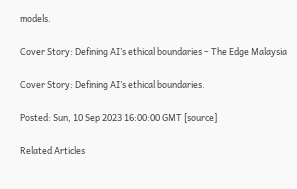models.

Cover Story: Defining AI’s ethical boundaries – The Edge Malaysia

Cover Story: Defining AI’s ethical boundaries.

Posted: Sun, 10 Sep 2023 16:00:00 GMT [source]

Related Articles